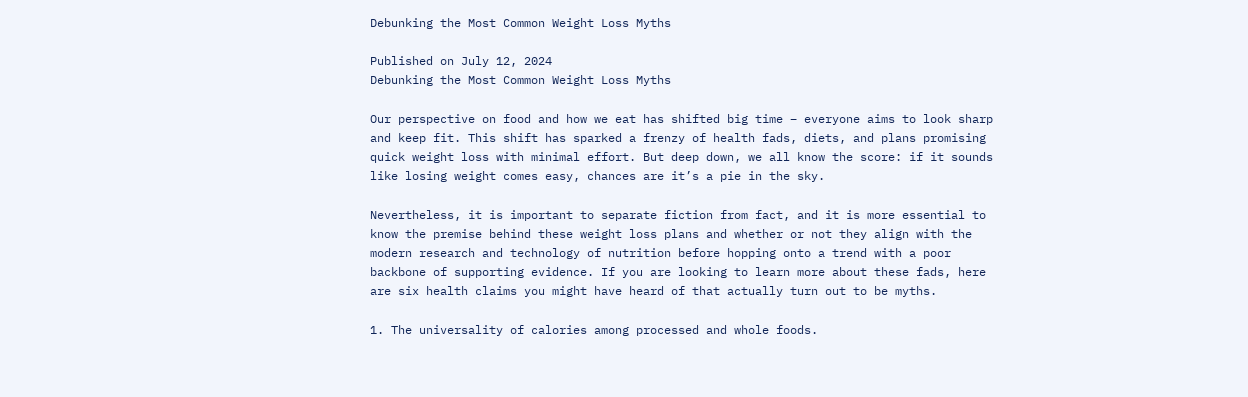Debunking the Most Common Weight Loss Myths

Published on July 12, 2024
Debunking the Most Common Weight Loss Myths

Our perspective on food and how we eat has shifted big time – everyone aims to look sharp and keep fit. This shift has sparked a frenzy of health fads, diets, and plans promising quick weight loss with minimal effort. But deep down, we all know the score: if it sounds like losing weight comes easy, chances are it’s a pie in the sky.

Nevertheless, it is important to separate fiction from fact, and it is more essential to know the premise behind these weight loss plans and whether or not they align with the modern research and technology of nutrition before hopping onto a trend with a poor backbone of supporting evidence. If you are looking to learn more about these fads, here are six health claims you might have heard of that actually turn out to be myths.

1. The universality of calories among processed and whole foods.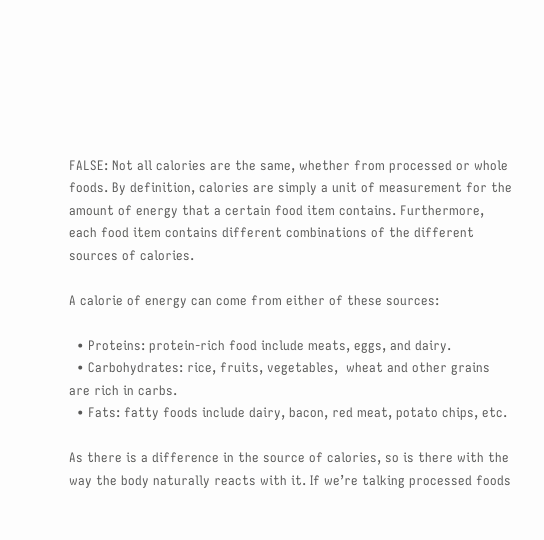FALSE: Not all calories are the same, whether from processed or whole foods. By definition, calories are simply a unit of measurement for the amount of energy that a certain food item contains. Furthermore, each food item contains different combinations of the different sources of calories.

A calorie of energy can come from either of these sources:

  • Proteins: protein-rich food include meats, eggs, and dairy.
  • Carbohydrates: rice, fruits, vegetables,  wheat and other grains are rich in carbs.
  • Fats: fatty foods include dairy, bacon, red meat, potato chips, etc.

As there is a difference in the source of calories, so is there with the way the body naturally reacts with it. If we’re talking processed foods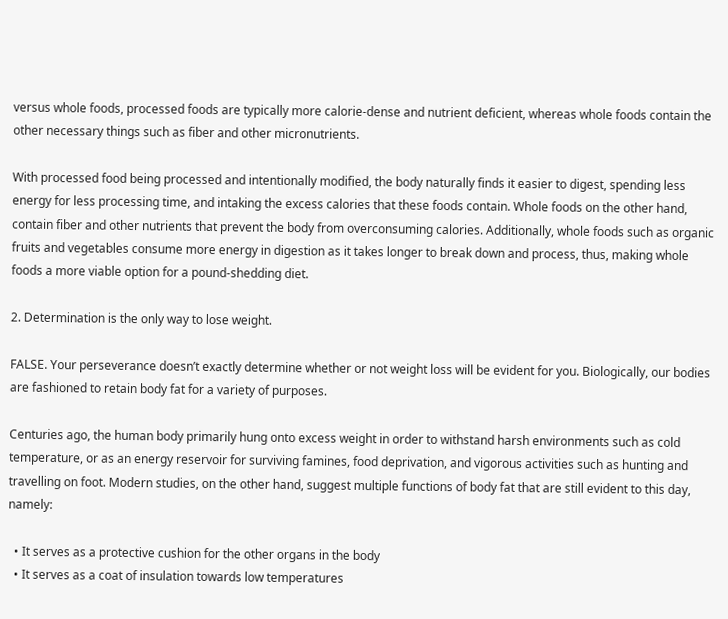versus whole foods, processed foods are typically more calorie-dense and nutrient deficient, whereas whole foods contain the other necessary things such as fiber and other micronutrients.

With processed food being processed and intentionally modified, the body naturally finds it easier to digest, spending less energy for less processing time, and intaking the excess calories that these foods contain. Whole foods on the other hand, contain fiber and other nutrients that prevent the body from overconsuming calories. Additionally, whole foods such as organic fruits and vegetables consume more energy in digestion as it takes longer to break down and process, thus, making whole foods a more viable option for a pound-shedding diet.

2. Determination is the only way to lose weight.

FALSE. Your perseverance doesn’t exactly determine whether or not weight loss will be evident for you. Biologically, our bodies are fashioned to retain body fat for a variety of purposes.

Centuries ago, the human body primarily hung onto excess weight in order to withstand harsh environments such as cold temperature, or as an energy reservoir for surviving famines, food deprivation, and vigorous activities such as hunting and travelling on foot. Modern studies, on the other hand, suggest multiple functions of body fat that are still evident to this day, namely:

  • It serves as a protective cushion for the other organs in the body
  • It serves as a coat of insulation towards low temperatures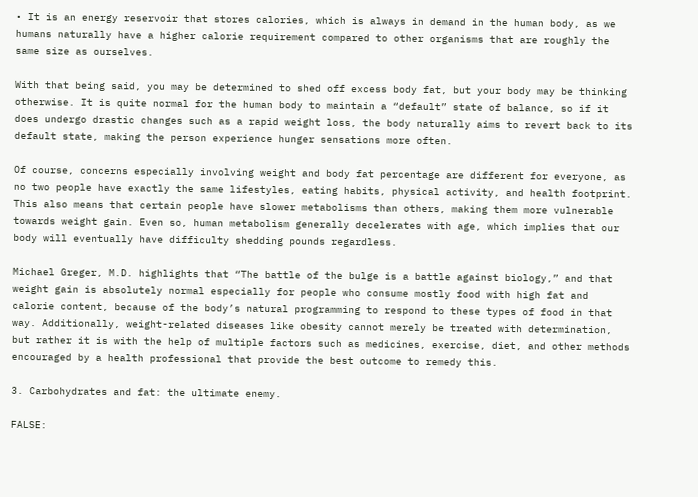• It is an energy reservoir that stores calories, which is always in demand in the human body, as we humans naturally have a higher calorie requirement compared to other organisms that are roughly the same size as ourselves.

With that being said, you may be determined to shed off excess body fat, but your body may be thinking otherwise. It is quite normal for the human body to maintain a “default” state of balance, so if it does undergo drastic changes such as a rapid weight loss, the body naturally aims to revert back to its default state, making the person experience hunger sensations more often.

Of course, concerns especially involving weight and body fat percentage are different for everyone, as no two people have exactly the same lifestyles, eating habits, physical activity, and health footprint. This also means that certain people have slower metabolisms than others, making them more vulnerable towards weight gain. Even so, human metabolism generally decelerates with age, which implies that our body will eventually have difficulty shedding pounds regardless.

Michael Greger, M.D. highlights that “The battle of the bulge is a battle against biology,” and that weight gain is absolutely normal especially for people who consume mostly food with high fat and calorie content, because of the body’s natural programming to respond to these types of food in that way. Additionally, weight-related diseases like obesity cannot merely be treated with determination, but rather it is with the help of multiple factors such as medicines, exercise, diet, and other methods encouraged by a health professional that provide the best outcome to remedy this.

3. Carbohydrates and fat: the ultimate enemy.

FALSE: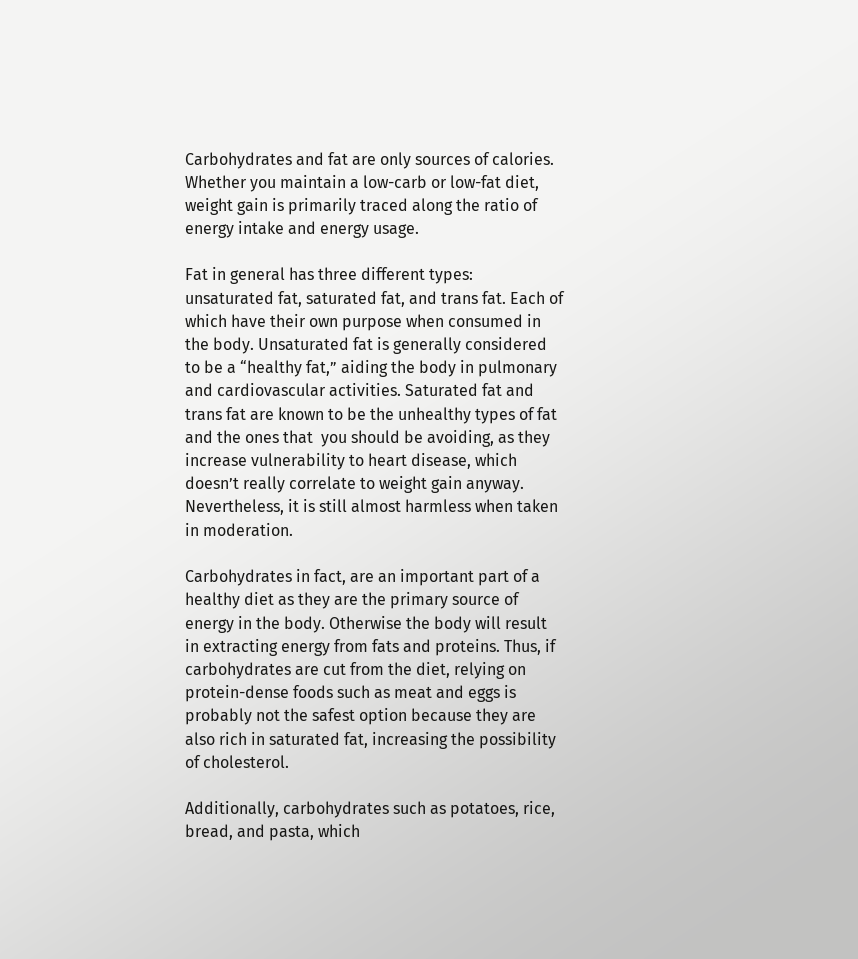Carbohydrates and fat are only sources of calories. Whether you maintain a low-carb or low-fat diet, weight gain is primarily traced along the ratio of energy intake and energy usage.

Fat in general has three different types: unsaturated fat, saturated fat, and trans fat. Each of which have their own purpose when consumed in the body. Unsaturated fat is generally considered to be a “healthy fat,” aiding the body in pulmonary and cardiovascular activities. Saturated fat and trans fat are known to be the unhealthy types of fat and the ones that  you should be avoiding, as they increase vulnerability to heart disease, which doesn’t really correlate to weight gain anyway. Nevertheless, it is still almost harmless when taken in moderation.

Carbohydrates in fact, are an important part of a healthy diet as they are the primary source of energy in the body. Otherwise the body will result in extracting energy from fats and proteins. Thus, if carbohydrates are cut from the diet, relying on protein-dense foods such as meat and eggs is probably not the safest option because they are also rich in saturated fat, increasing the possibility of cholesterol.

Additionally, carbohydrates such as potatoes, rice, bread, and pasta, which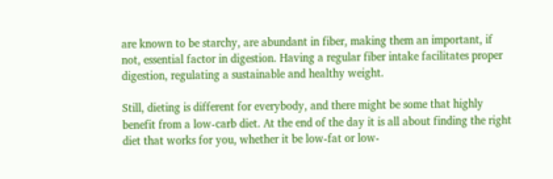are known to be starchy, are abundant in fiber, making them an important, if not, essential factor in digestion. Having a regular fiber intake facilitates proper digestion, regulating a sustainable and healthy weight.

Still, dieting is different for everybody, and there might be some that highly benefit from a low-carb diet. At the end of the day it is all about finding the right diet that works for you, whether it be low-fat or low-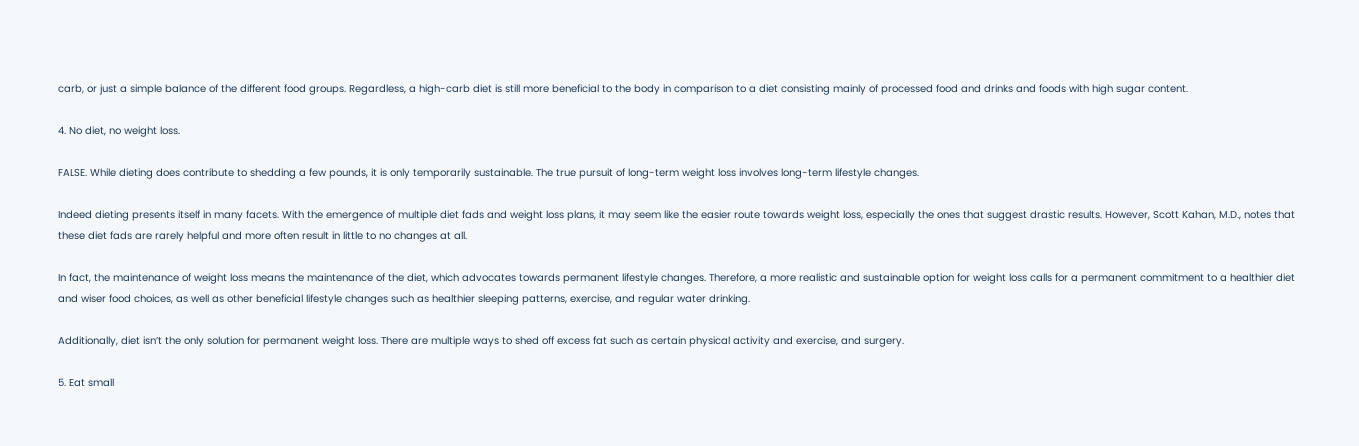carb, or just a simple balance of the different food groups. Regardless, a high-carb diet is still more beneficial to the body in comparison to a diet consisting mainly of processed food and drinks and foods with high sugar content.

4. No diet, no weight loss.

FALSE. While dieting does contribute to shedding a few pounds, it is only temporarily sustainable. The true pursuit of long-term weight loss involves long-term lifestyle changes.

Indeed dieting presents itself in many facets. With the emergence of multiple diet fads and weight loss plans, it may seem like the easier route towards weight loss, especially the ones that suggest drastic results. However, Scott Kahan, M.D., notes that these diet fads are rarely helpful and more often result in little to no changes at all.

In fact, the maintenance of weight loss means the maintenance of the diet, which advocates towards permanent lifestyle changes. Therefore, a more realistic and sustainable option for weight loss calls for a permanent commitment to a healthier diet and wiser food choices, as well as other beneficial lifestyle changes such as healthier sleeping patterns, exercise, and regular water drinking.

Additionally, diet isn’t the only solution for permanent weight loss. There are multiple ways to shed off excess fat such as certain physical activity and exercise, and surgery.

5. Eat small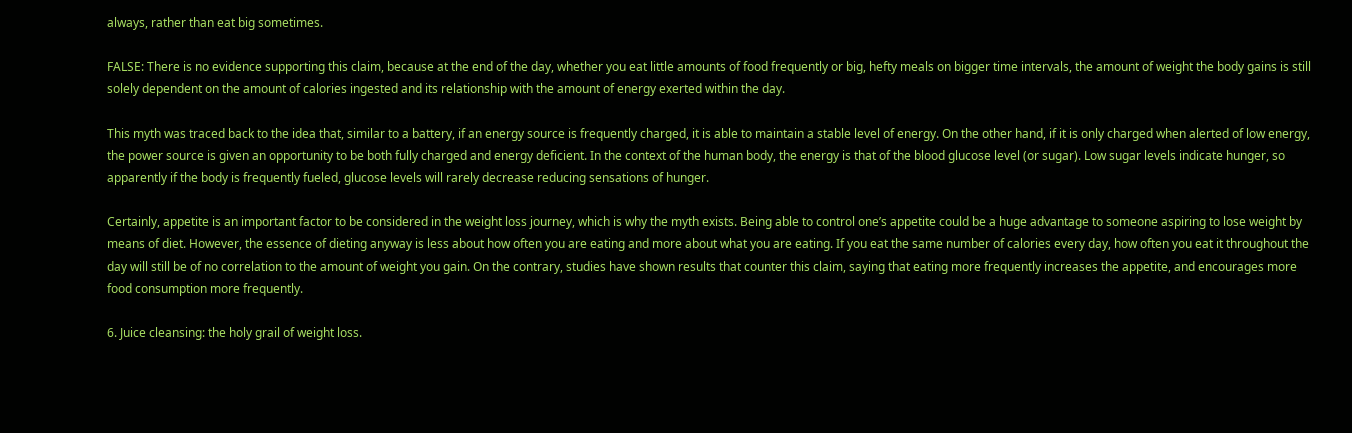always, rather than eat big sometimes.

FALSE: There is no evidence supporting this claim, because at the end of the day, whether you eat little amounts of food frequently or big, hefty meals on bigger time intervals, the amount of weight the body gains is still solely dependent on the amount of calories ingested and its relationship with the amount of energy exerted within the day.

This myth was traced back to the idea that, similar to a battery, if an energy source is frequently charged, it is able to maintain a stable level of energy. On the other hand, if it is only charged when alerted of low energy, the power source is given an opportunity to be both fully charged and energy deficient. In the context of the human body, the energy is that of the blood glucose level (or sugar). Low sugar levels indicate hunger, so apparently if the body is frequently fueled, glucose levels will rarely decrease reducing sensations of hunger.

Certainly, appetite is an important factor to be considered in the weight loss journey, which is why the myth exists. Being able to control one’s appetite could be a huge advantage to someone aspiring to lose weight by means of diet. However, the essence of dieting anyway is less about how often you are eating and more about what you are eating. If you eat the same number of calories every day, how often you eat it throughout the day will still be of no correlation to the amount of weight you gain. On the contrary, studies have shown results that counter this claim, saying that eating more frequently increases the appetite, and encourages more food consumption more frequently.

6. Juice cleansing: the holy grail of weight loss.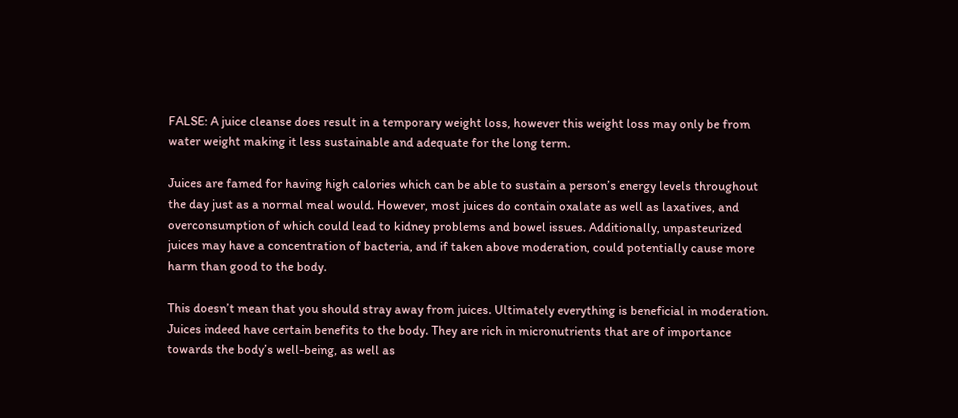FALSE: A juice cleanse does result in a temporary weight loss, however this weight loss may only be from water weight making it less sustainable and adequate for the long term.

Juices are famed for having high calories which can be able to sustain a person’s energy levels throughout the day just as a normal meal would. However, most juices do contain oxalate as well as laxatives, and overconsumption of which could lead to kidney problems and bowel issues. Additionally, unpasteurized juices may have a concentration of bacteria, and if taken above moderation, could potentially cause more harm than good to the body.

This doesn’t mean that you should stray away from juices. Ultimately everything is beneficial in moderation. Juices indeed have certain benefits to the body. They are rich in micronutrients that are of importance towards the body’s well-being, as well as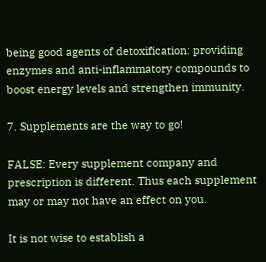being good agents of detoxification: providing enzymes and anti-inflammatory compounds to boost energy levels and strengthen immunity.

7. Supplements are the way to go!

FALSE: Every supplement company and prescription is different. Thus each supplement may or may not have an effect on you.

It is not wise to establish a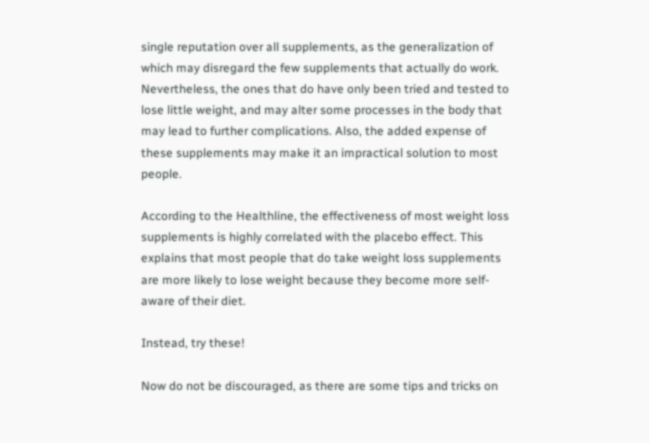single reputation over all supplements, as the generalization of which may disregard the few supplements that actually do work. Nevertheless, the ones that do have only been tried and tested to lose little weight, and may alter some processes in the body that may lead to further complications. Also, the added expense of these supplements may make it an impractical solution to most people.

According to the Healthline, the effectiveness of most weight loss supplements is highly correlated with the placebo effect. This explains that most people that do take weight loss supplements are more likely to lose weight because they become more self-aware of their diet.

Instead, try these!

Now do not be discouraged, as there are some tips and tricks on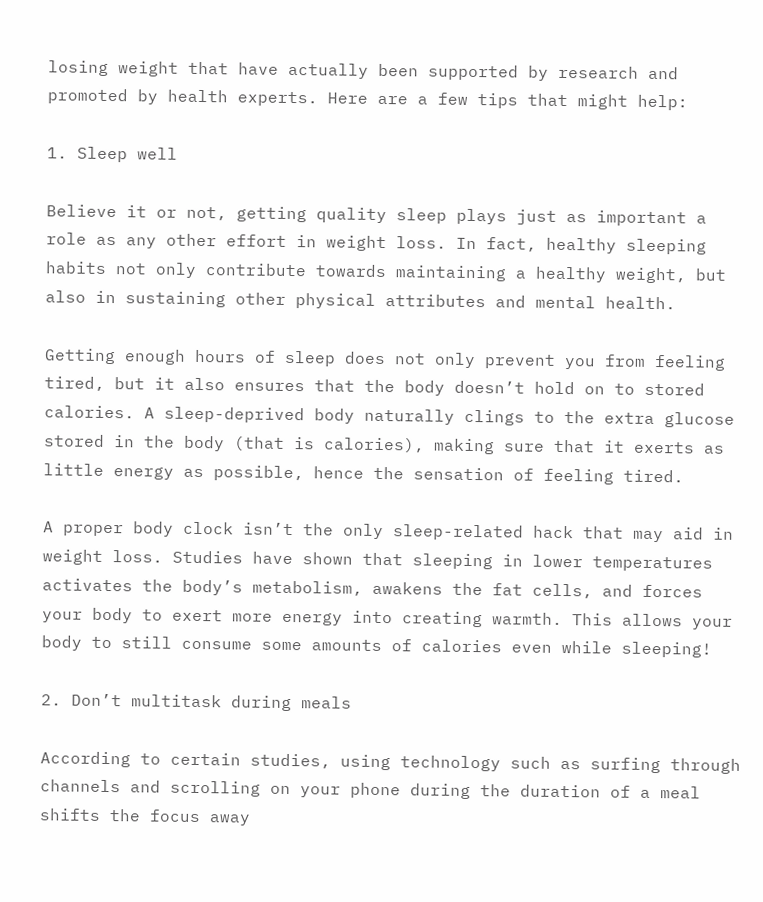losing weight that have actually been supported by research and promoted by health experts. Here are a few tips that might help:

1. Sleep well

Believe it or not, getting quality sleep plays just as important a role as any other effort in weight loss. In fact, healthy sleeping habits not only contribute towards maintaining a healthy weight, but also in sustaining other physical attributes and mental health.

Getting enough hours of sleep does not only prevent you from feeling tired, but it also ensures that the body doesn’t hold on to stored calories. A sleep-deprived body naturally clings to the extra glucose stored in the body (that is calories), making sure that it exerts as little energy as possible, hence the sensation of feeling tired.

A proper body clock isn’t the only sleep-related hack that may aid in weight loss. Studies have shown that sleeping in lower temperatures activates the body’s metabolism, awakens the fat cells, and forces your body to exert more energy into creating warmth. This allows your body to still consume some amounts of calories even while sleeping!

2. Don’t multitask during meals

According to certain studies, using technology such as surfing through channels and scrolling on your phone during the duration of a meal shifts the focus away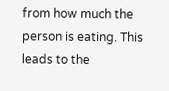from how much the person is eating. This leads to the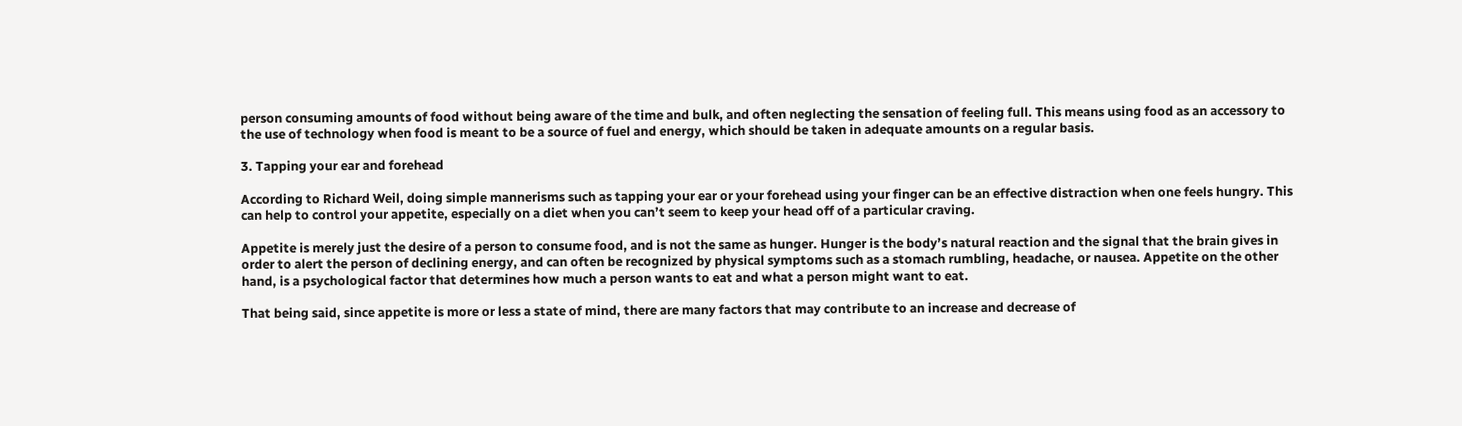person consuming amounts of food without being aware of the time and bulk, and often neglecting the sensation of feeling full. This means using food as an accessory to the use of technology when food is meant to be a source of fuel and energy, which should be taken in adequate amounts on a regular basis.

3. Tapping your ear and forehead

According to Richard Weil, doing simple mannerisms such as tapping your ear or your forehead using your finger can be an effective distraction when one feels hungry. This can help to control your appetite, especially on a diet when you can’t seem to keep your head off of a particular craving.

Appetite is merely just the desire of a person to consume food, and is not the same as hunger. Hunger is the body’s natural reaction and the signal that the brain gives in order to alert the person of declining energy, and can often be recognized by physical symptoms such as a stomach rumbling, headache, or nausea. Appetite on the other hand, is a psychological factor that determines how much a person wants to eat and what a person might want to eat.

That being said, since appetite is more or less a state of mind, there are many factors that may contribute to an increase and decrease of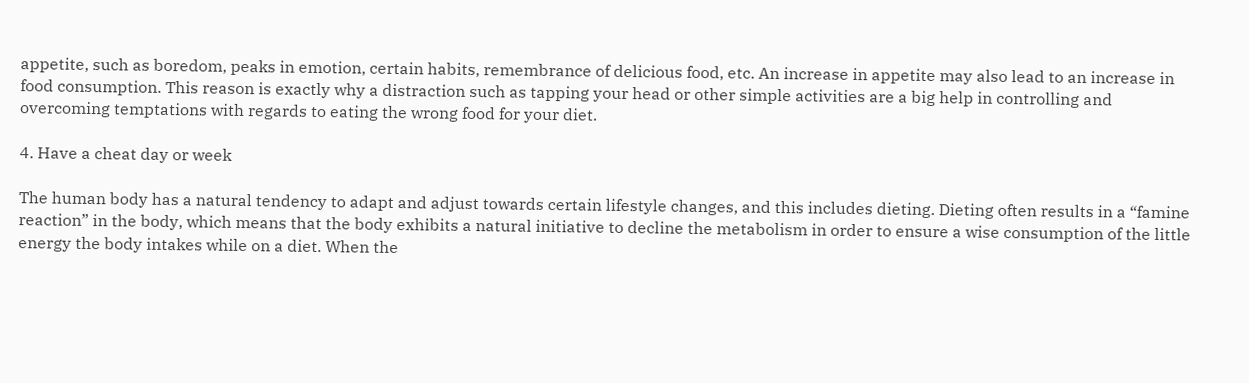appetite, such as boredom, peaks in emotion, certain habits, remembrance of delicious food, etc. An increase in appetite may also lead to an increase in food consumption. This reason is exactly why a distraction such as tapping your head or other simple activities are a big help in controlling and overcoming temptations with regards to eating the wrong food for your diet.

4. Have a cheat day or week

The human body has a natural tendency to adapt and adjust towards certain lifestyle changes, and this includes dieting. Dieting often results in a “famine reaction” in the body, which means that the body exhibits a natural initiative to decline the metabolism in order to ensure a wise consumption of the little energy the body intakes while on a diet. When the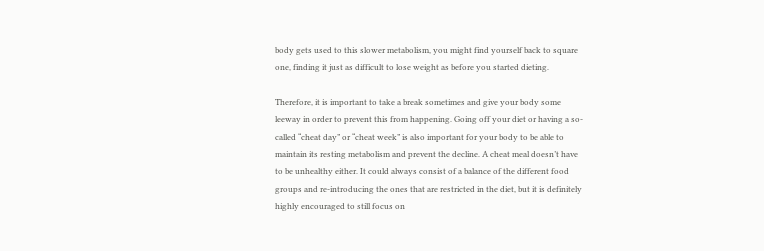body gets used to this slower metabolism, you might find yourself back to square one, finding it just as difficult to lose weight as before you started dieting.

Therefore, it is important to take a break sometimes and give your body some leeway in order to prevent this from happening. Going off your diet or having a so-called “cheat day” or “cheat week” is also important for your body to be able to maintain its resting metabolism and prevent the decline. A cheat meal doesn’t have to be unhealthy either. It could always consist of a balance of the different food groups and re-introducing the ones that are restricted in the diet, but it is definitely highly encouraged to still focus on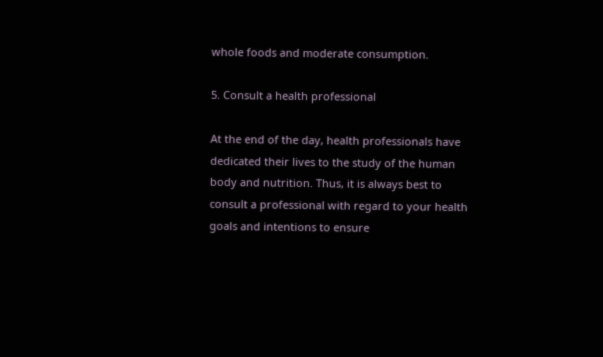whole foods and moderate consumption.

5. Consult a health professional

At the end of the day, health professionals have dedicated their lives to the study of the human body and nutrition. Thus, it is always best to consult a professional with regard to your health goals and intentions to ensure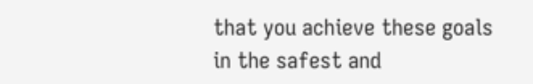that you achieve these goals in the safest and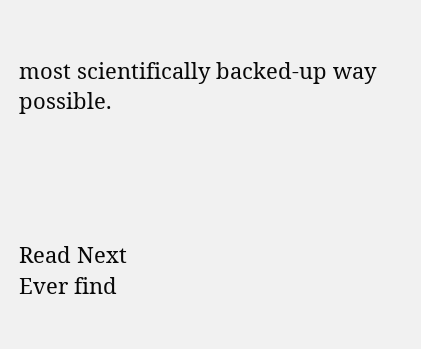most scientifically backed-up way possible.




Read Next
Ever find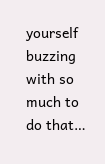yourself buzzing with so much to do that…